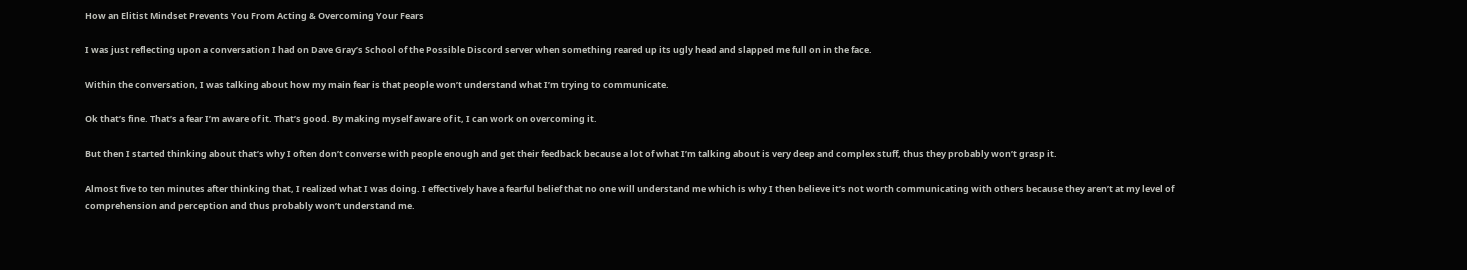How an Elitist Mindset Prevents You From Acting & Overcoming Your Fears

I was just reflecting upon a conversation I had on Dave Gray’s School of the Possible Discord server when something reared up its ugly head and slapped me full on in the face.

Within the conversation, I was talking about how my main fear is that people won’t understand what I’m trying to communicate.

Ok that’s fine. That’s a fear I’m aware of it. That’s good. By making myself aware of it, I can work on overcoming it.

But then I started thinking about that’s why I often don’t converse with people enough and get their feedback because a lot of what I’m talking about is very deep and complex stuff, thus they probably won’t grasp it.

Almost five to ten minutes after thinking that, I realized what I was doing. I effectively have a fearful belief that no one will understand me which is why I then believe it’s not worth communicating with others because they aren’t at my level of comprehension and perception and thus probably won’t understand me.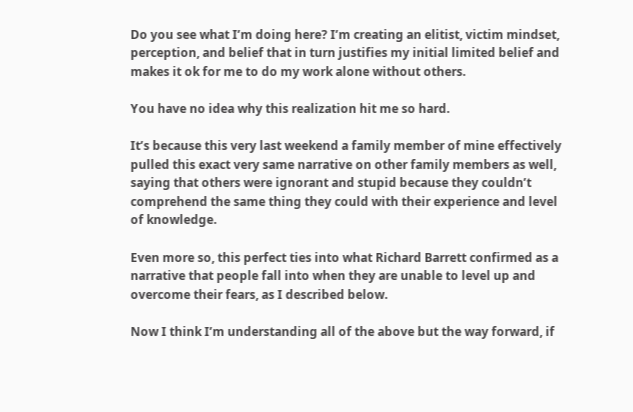Do you see what I’m doing here? I’m creating an elitist, victim mindset, perception, and belief that in turn justifies my initial limited belief and makes it ok for me to do my work alone without others.

You have no idea why this realization hit me so hard.

It’s because this very last weekend a family member of mine effectively pulled this exact very same narrative on other family members as well, saying that others were ignorant and stupid because they couldn’t comprehend the same thing they could with their experience and level of knowledge.

Even more so, this perfect ties into what Richard Barrett confirmed as a narrative that people fall into when they are unable to level up and overcome their fears, as I described below.

Now I think I’m understanding all of the above but the way forward, if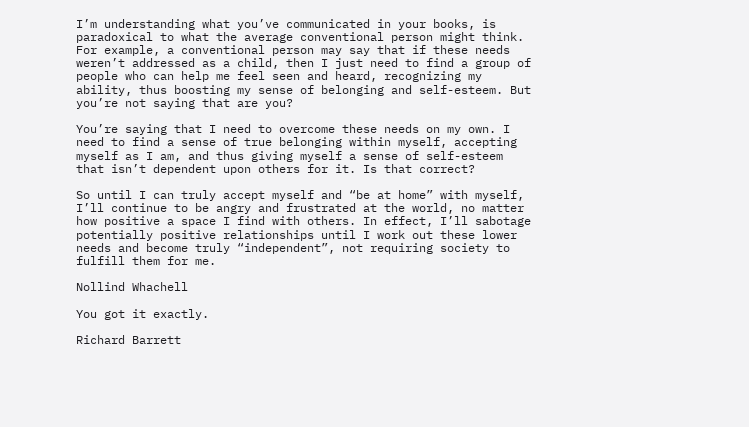I’m understanding what you’ve communicated in your books, is paradoxical to what the average conventional person might think. For example, a conventional person may say that if these needs weren’t addressed as a child, then I just need to find a group of people who can help me feel seen and heard, recognizing my ability, thus boosting my sense of belonging and self-esteem. But you’re not saying that are you?

You’re saying that I need to overcome these needs on my own. I need to find a sense of true belonging within myself, accepting myself as I am, and thus giving myself a sense of self-esteem that isn’t dependent upon others for it. Is that correct?

So until I can truly accept myself and “be at home” with myself, I’ll continue to be angry and frustrated at the world, no matter how positive a space I find with others. In effect, I’ll sabotage potentially positive relationships until I work out these lower needs and become truly “independent”, not requiring society to fulfill them for me.

Nollind Whachell

You got it exactly.

Richard Barrett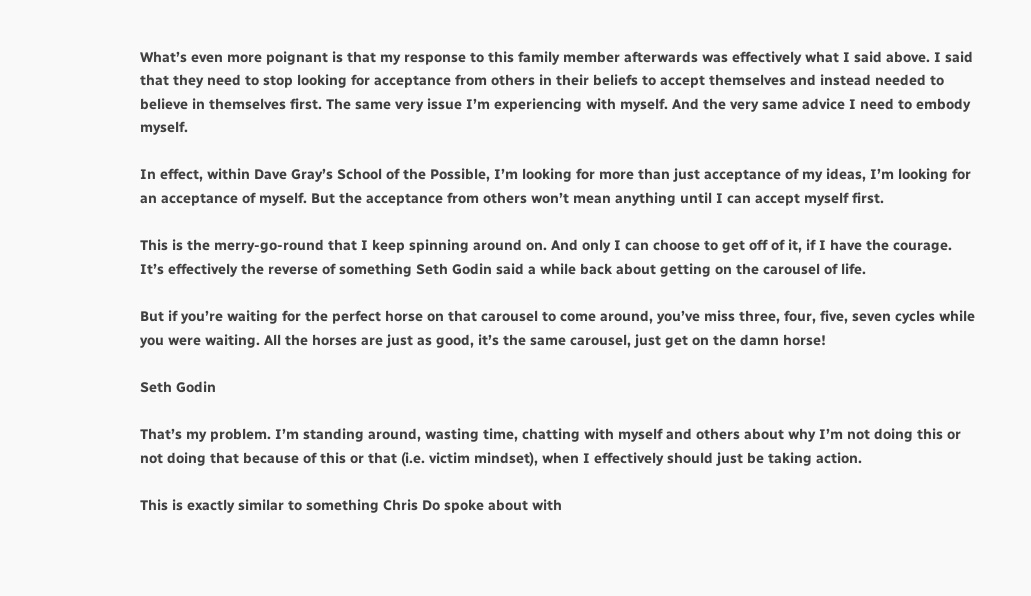What’s even more poignant is that my response to this family member afterwards was effectively what I said above. I said that they need to stop looking for acceptance from others in their beliefs to accept themselves and instead needed to believe in themselves first. The same very issue I’m experiencing with myself. And the very same advice I need to embody myself.

In effect, within Dave Gray’s School of the Possible, I’m looking for more than just acceptance of my ideas, I’m looking for an acceptance of myself. But the acceptance from others won’t mean anything until I can accept myself first.

This is the merry-go-round that I keep spinning around on. And only I can choose to get off of it, if I have the courage. It’s effectively the reverse of something Seth Godin said a while back about getting on the carousel of life.

But if you’re waiting for the perfect horse on that carousel to come around, you’ve miss three, four, five, seven cycles while you were waiting. All the horses are just as good, it’s the same carousel, just get on the damn horse!

Seth Godin

That’s my problem. I’m standing around, wasting time, chatting with myself and others about why I’m not doing this or not doing that because of this or that (i.e. victim mindset), when I effectively should just be taking action.

This is exactly similar to something Chris Do spoke about with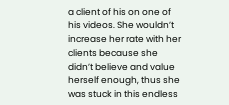a client of his on one of his videos. She wouldn’t increase her rate with her clients because she didn’t believe and value herself enough, thus she was stuck in this endless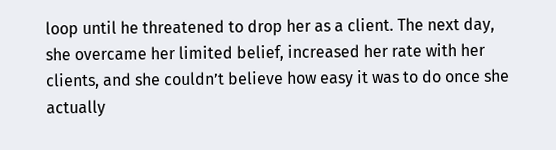loop until he threatened to drop her as a client. The next day, she overcame her limited belief, increased her rate with her clients, and she couldn’t believe how easy it was to do once she actually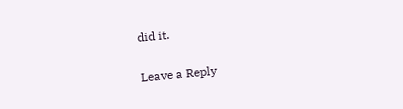did it.

Leave a Reply